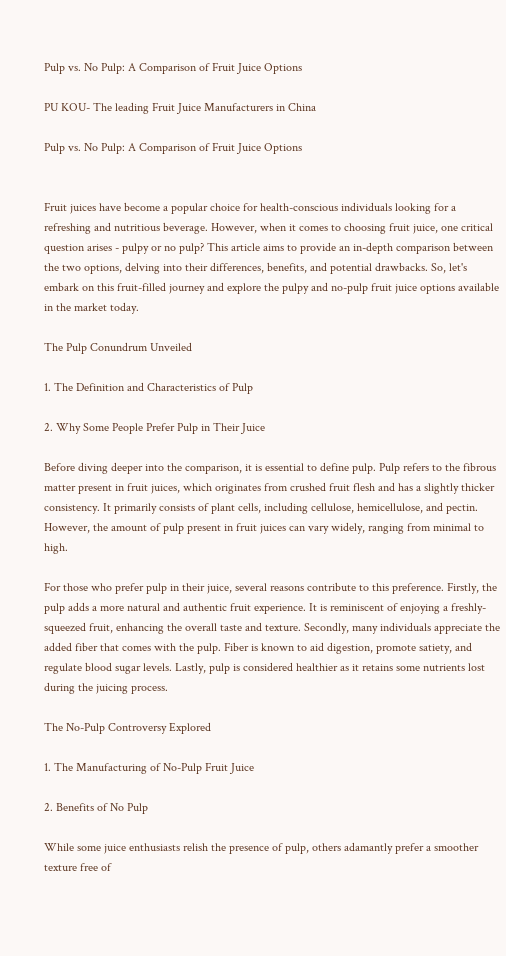Pulp vs. No Pulp: A Comparison of Fruit Juice Options

PU KOU- The leading Fruit Juice Manufacturers in China

Pulp vs. No Pulp: A Comparison of Fruit Juice Options


Fruit juices have become a popular choice for health-conscious individuals looking for a refreshing and nutritious beverage. However, when it comes to choosing fruit juice, one critical question arises - pulpy or no pulp? This article aims to provide an in-depth comparison between the two options, delving into their differences, benefits, and potential drawbacks. So, let's embark on this fruit-filled journey and explore the pulpy and no-pulp fruit juice options available in the market today.

The Pulp Conundrum Unveiled

1. The Definition and Characteristics of Pulp

2. Why Some People Prefer Pulp in Their Juice

Before diving deeper into the comparison, it is essential to define pulp. Pulp refers to the fibrous matter present in fruit juices, which originates from crushed fruit flesh and has a slightly thicker consistency. It primarily consists of plant cells, including cellulose, hemicellulose, and pectin. However, the amount of pulp present in fruit juices can vary widely, ranging from minimal to high.

For those who prefer pulp in their juice, several reasons contribute to this preference. Firstly, the pulp adds a more natural and authentic fruit experience. It is reminiscent of enjoying a freshly-squeezed fruit, enhancing the overall taste and texture. Secondly, many individuals appreciate the added fiber that comes with the pulp. Fiber is known to aid digestion, promote satiety, and regulate blood sugar levels. Lastly, pulp is considered healthier as it retains some nutrients lost during the juicing process.

The No-Pulp Controversy Explored

1. The Manufacturing of No-Pulp Fruit Juice

2. Benefits of No Pulp

While some juice enthusiasts relish the presence of pulp, others adamantly prefer a smoother texture free of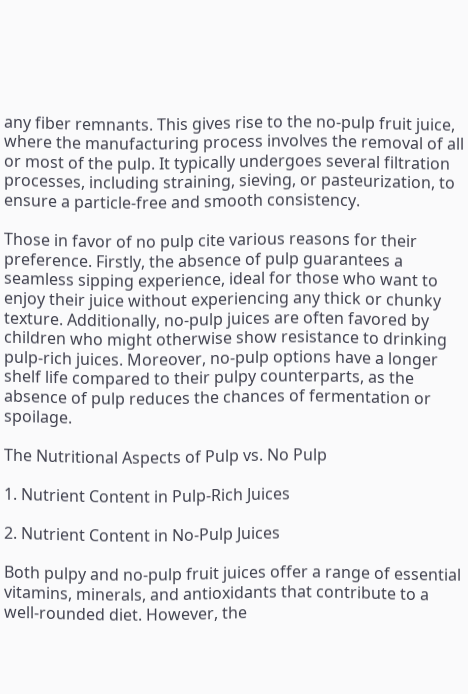any fiber remnants. This gives rise to the no-pulp fruit juice, where the manufacturing process involves the removal of all or most of the pulp. It typically undergoes several filtration processes, including straining, sieving, or pasteurization, to ensure a particle-free and smooth consistency.

Those in favor of no pulp cite various reasons for their preference. Firstly, the absence of pulp guarantees a seamless sipping experience, ideal for those who want to enjoy their juice without experiencing any thick or chunky texture. Additionally, no-pulp juices are often favored by children who might otherwise show resistance to drinking pulp-rich juices. Moreover, no-pulp options have a longer shelf life compared to their pulpy counterparts, as the absence of pulp reduces the chances of fermentation or spoilage.

The Nutritional Aspects of Pulp vs. No Pulp

1. Nutrient Content in Pulp-Rich Juices

2. Nutrient Content in No-Pulp Juices

Both pulpy and no-pulp fruit juices offer a range of essential vitamins, minerals, and antioxidants that contribute to a well-rounded diet. However, the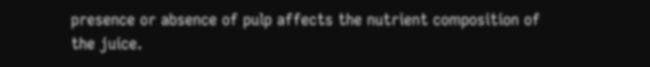presence or absence of pulp affects the nutrient composition of the juice.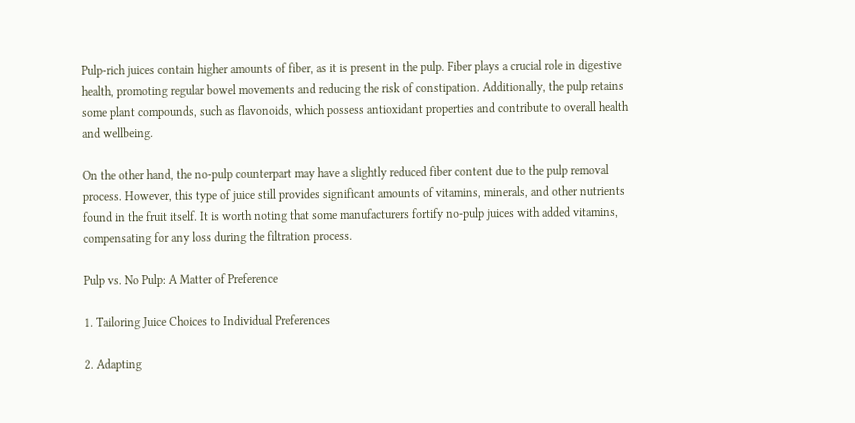Pulp-rich juices contain higher amounts of fiber, as it is present in the pulp. Fiber plays a crucial role in digestive health, promoting regular bowel movements and reducing the risk of constipation. Additionally, the pulp retains some plant compounds, such as flavonoids, which possess antioxidant properties and contribute to overall health and wellbeing.

On the other hand, the no-pulp counterpart may have a slightly reduced fiber content due to the pulp removal process. However, this type of juice still provides significant amounts of vitamins, minerals, and other nutrients found in the fruit itself. It is worth noting that some manufacturers fortify no-pulp juices with added vitamins, compensating for any loss during the filtration process.

Pulp vs. No Pulp: A Matter of Preference

1. Tailoring Juice Choices to Individual Preferences

2. Adapting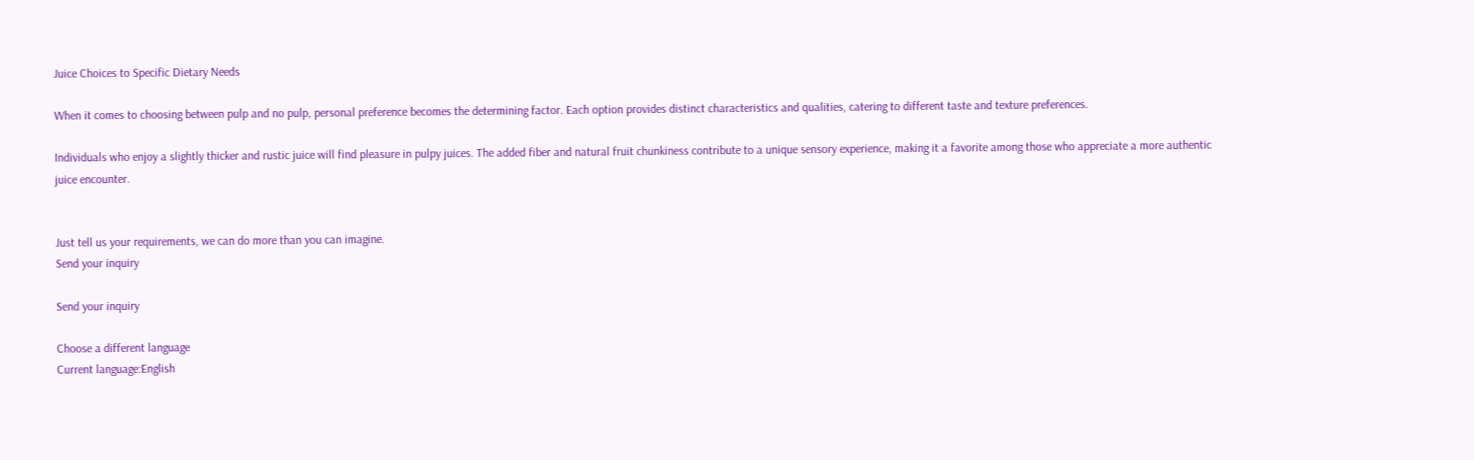Juice Choices to Specific Dietary Needs

When it comes to choosing between pulp and no pulp, personal preference becomes the determining factor. Each option provides distinct characteristics and qualities, catering to different taste and texture preferences.

Individuals who enjoy a slightly thicker and rustic juice will find pleasure in pulpy juices. The added fiber and natural fruit chunkiness contribute to a unique sensory experience, making it a favorite among those who appreciate a more authentic juice encounter.


Just tell us your requirements, we can do more than you can imagine.
Send your inquiry

Send your inquiry

Choose a different language
Current language:English